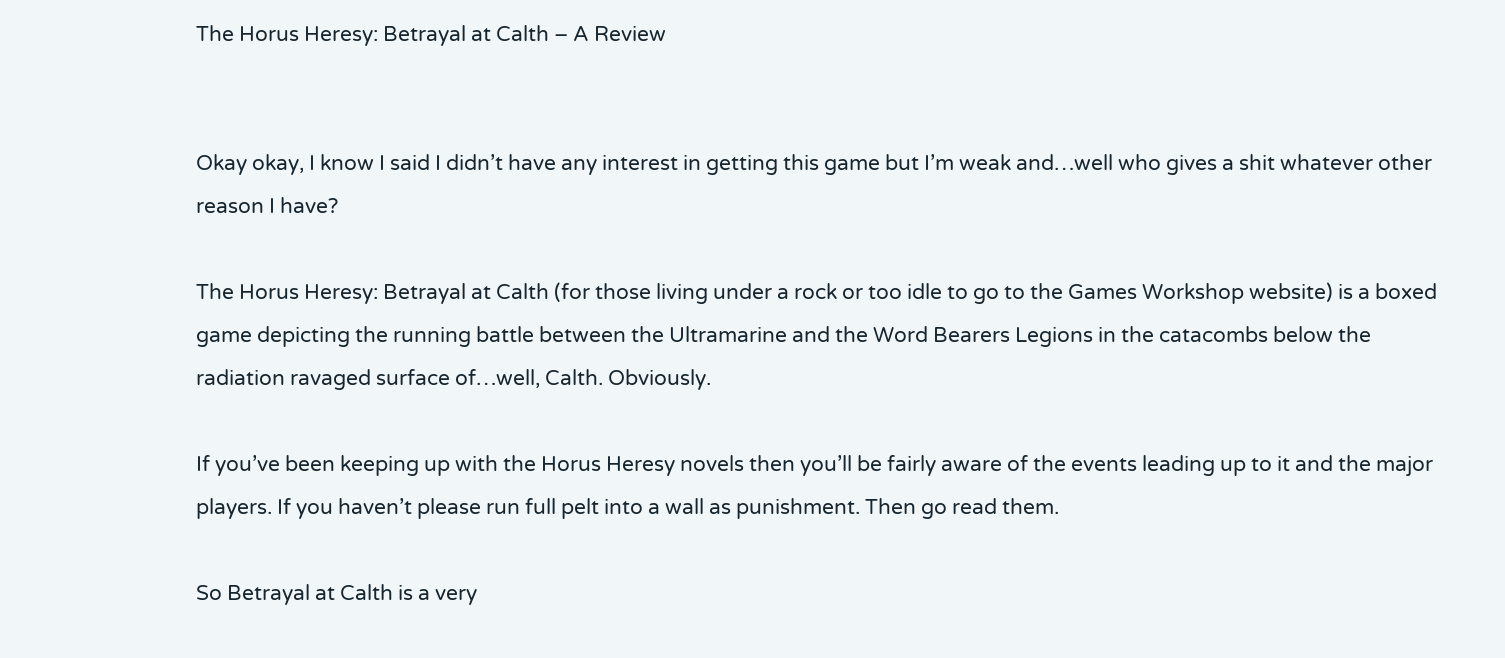The Horus Heresy: Betrayal at Calth – A Review


Okay okay, I know I said I didn’t have any interest in getting this game but I’m weak and…well who gives a shit whatever other reason I have?

The Horus Heresy: Betrayal at Calth (for those living under a rock or too idle to go to the Games Workshop website) is a boxed game depicting the running battle between the Ultramarine and the Word Bearers Legions in the catacombs below the radiation ravaged surface of…well, Calth. Obviously.

If you’ve been keeping up with the Horus Heresy novels then you’ll be fairly aware of the events leading up to it and the major players. If you haven’t please run full pelt into a wall as punishment. Then go read them.

So Betrayal at Calth is a very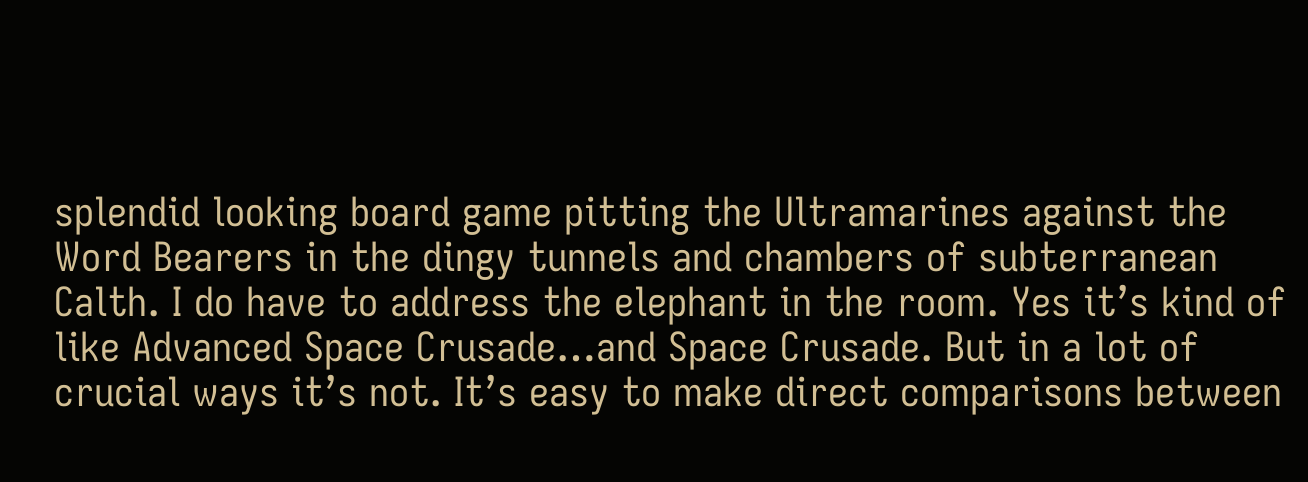splendid looking board game pitting the Ultramarines against the Word Bearers in the dingy tunnels and chambers of subterranean Calth. I do have to address the elephant in the room. Yes it’s kind of like Advanced Space Crusade…and Space Crusade. But in a lot of crucial ways it’s not. It’s easy to make direct comparisons between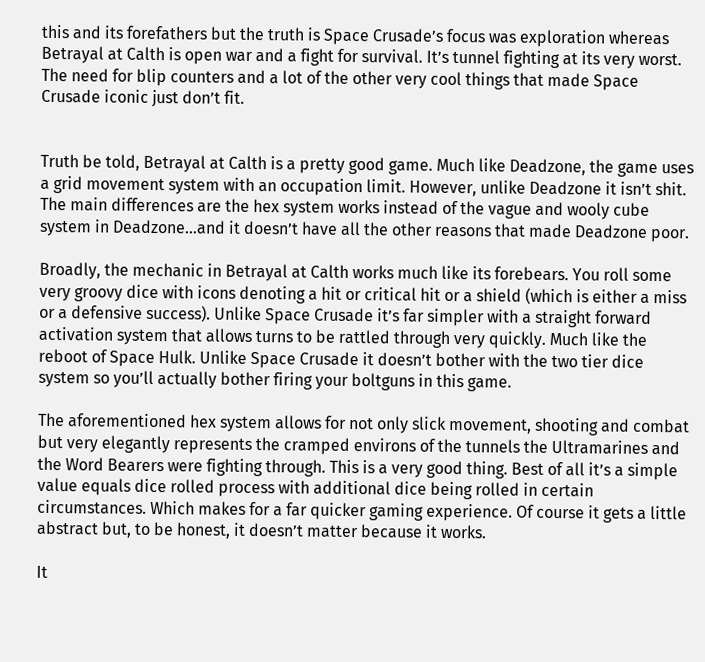this and its forefathers but the truth is Space Crusade’s focus was exploration whereas Betrayal at Calth is open war and a fight for survival. It’s tunnel fighting at its very worst. The need for blip counters and a lot of the other very cool things that made Space Crusade iconic just don’t fit.


Truth be told, Betrayal at Calth is a pretty good game. Much like Deadzone, the game uses a grid movement system with an occupation limit. However, unlike Deadzone it isn’t shit. The main differences are the hex system works instead of the vague and wooly cube system in Deadzone…and it doesn’t have all the other reasons that made Deadzone poor.

Broadly, the mechanic in Betrayal at Calth works much like its forebears. You roll some very groovy dice with icons denoting a hit or critical hit or a shield (which is either a miss or a defensive success). Unlike Space Crusade it’s far simpler with a straight forward activation system that allows turns to be rattled through very quickly. Much like the reboot of Space Hulk. Unlike Space Crusade it doesn’t bother with the two tier dice system so you’ll actually bother firing your boltguns in this game.

The aforementioned hex system allows for not only slick movement, shooting and combat but very elegantly represents the cramped environs of the tunnels the Ultramarines and the Word Bearers were fighting through. This is a very good thing. Best of all it’s a simple value equals dice rolled process with additional dice being rolled in certain circumstances. Which makes for a far quicker gaming experience. Of course it gets a little abstract but, to be honest, it doesn’t matter because it works.

It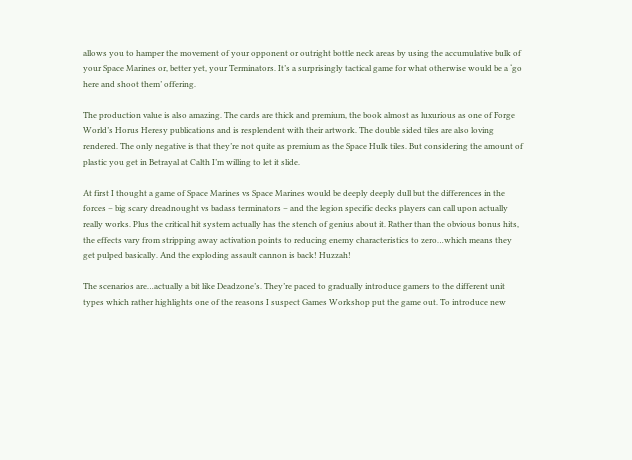allows you to hamper the movement of your opponent or outright bottle neck areas by using the accumulative bulk of your Space Marines or, better yet, your Terminators. It’s a surprisingly tactical game for what otherwise would be a ‘go here and shoot them’ offering.

The production value is also amazing. The cards are thick and premium, the book almost as luxurious as one of Forge World’s Horus Heresy publications and is resplendent with their artwork. The double sided tiles are also loving rendered. The only negative is that they’re not quite as premium as the Space Hulk tiles. But considering the amount of plastic you get in Betrayal at Calth I’m willing to let it slide.

At first I thought a game of Space Marines vs Space Marines would be deeply deeply dull but the differences in the forces – big scary dreadnought vs badass terminators – and the legion specific decks players can call upon actually really works. Plus the critical hit system actually has the stench of genius about it. Rather than the obvious bonus hits, the effects vary from stripping away activation points to reducing enemy characteristics to zero…which means they get pulped basically. And the exploding assault cannon is back! Huzzah!

The scenarios are…actually a bit like Deadzone’s. They’re paced to gradually introduce gamers to the different unit types which rather highlights one of the reasons I suspect Games Workshop put the game out. To introduce new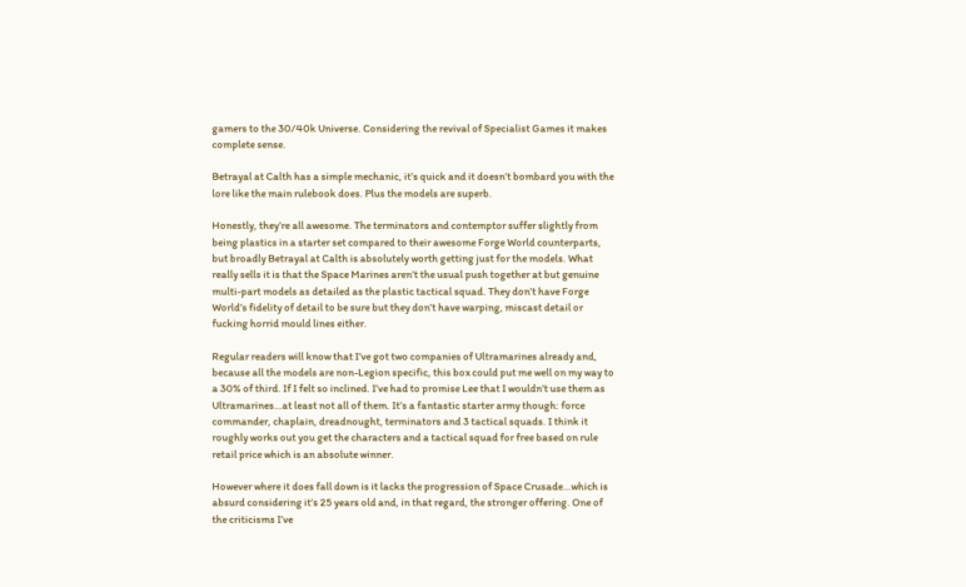gamers to the 30/40k Universe. Considering the revival of Specialist Games it makes complete sense.

Betrayal at Calth has a simple mechanic, it’s quick and it doesn’t bombard you with the lore like the main rulebook does. Plus the models are superb.

Honestly, they’re all awesome. The terminators and contemptor suffer slightly from being plastics in a starter set compared to their awesome Forge World counterparts, but broadly Betrayal at Calth is absolutely worth getting just for the models. What really sells it is that the Space Marines aren’t the usual push together at but genuine multi-part models as detailed as the plastic tactical squad. They don’t have Forge World’s fidelity of detail to be sure but they don’t have warping, miscast detail or fucking horrid mould lines either.

Regular readers will know that I’ve got two companies of Ultramarines already and, because all the models are non-Legion specific, this box could put me well on my way to a 30% of third. If I felt so inclined. I’ve had to promise Lee that I wouldn’t use them as Ultramarines…at least not all of them. It’s a fantastic starter army though: force commander, chaplain, dreadnought, terminators and 3 tactical squads. I think it roughly works out you get the characters and a tactical squad for free based on rule retail price which is an absolute winner.

However where it does fall down is it lacks the progression of Space Crusade…which is absurd considering it’s 25 years old and, in that regard, the stronger offering. One of the criticisms I’ve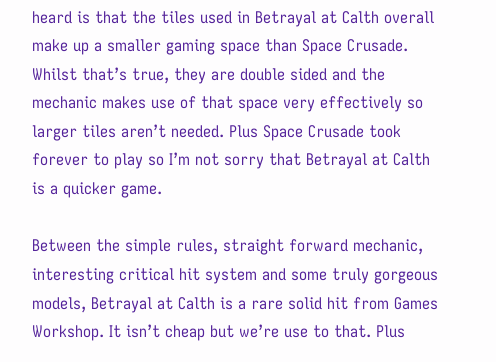heard is that the tiles used in Betrayal at Calth overall make up a smaller gaming space than Space Crusade. Whilst that’s true, they are double sided and the mechanic makes use of that space very effectively so larger tiles aren’t needed. Plus Space Crusade took forever to play so I’m not sorry that Betrayal at Calth is a quicker game.

Between the simple rules, straight forward mechanic, interesting critical hit system and some truly gorgeous models, Betrayal at Calth is a rare solid hit from Games Workshop. It isn’t cheap but we’re use to that. Plus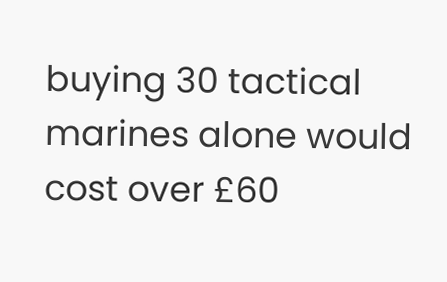buying 30 tactical marines alone would cost over £60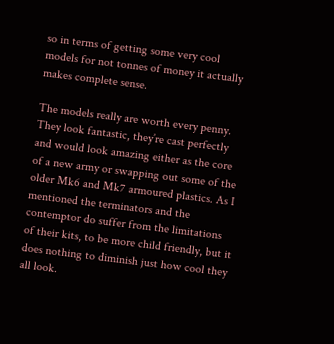so in terms of getting some very cool models for not tonnes of money it actually makes complete sense.

The models really are worth every penny. They look fantastic, they’re cast perfectly and would look amazing either as the core of a new army or swapping out some of the older Mk6 and Mk7 armoured plastics. As I mentioned the terminators and the contemptor do suffer from the limitations of their kits, to be more child friendly, but it does nothing to diminish just how cool they all look.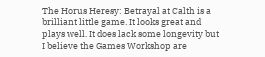The Horus Heresy: Betrayal at Calth is a brilliant little game. It looks great and plays well. It does lack some longevity but I believe the Games Workshop are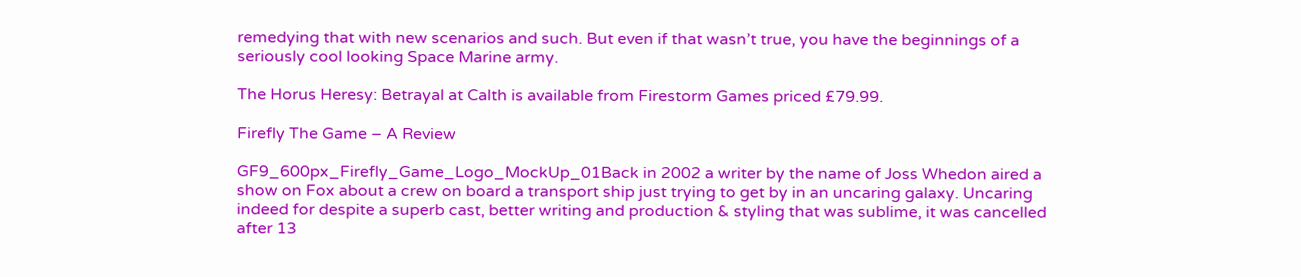remedying that with new scenarios and such. But even if that wasn’t true, you have the beginnings of a seriously cool looking Space Marine army.

The Horus Heresy: Betrayal at Calth is available from Firestorm Games priced £79.99.

Firefly The Game – A Review

GF9_600px_Firefly_Game_Logo_MockUp_01Back in 2002 a writer by the name of Joss Whedon aired a show on Fox about a crew on board a transport ship just trying to get by in an uncaring galaxy. Uncaring indeed for despite a superb cast, better writing and production & styling that was sublime, it was cancelled after 13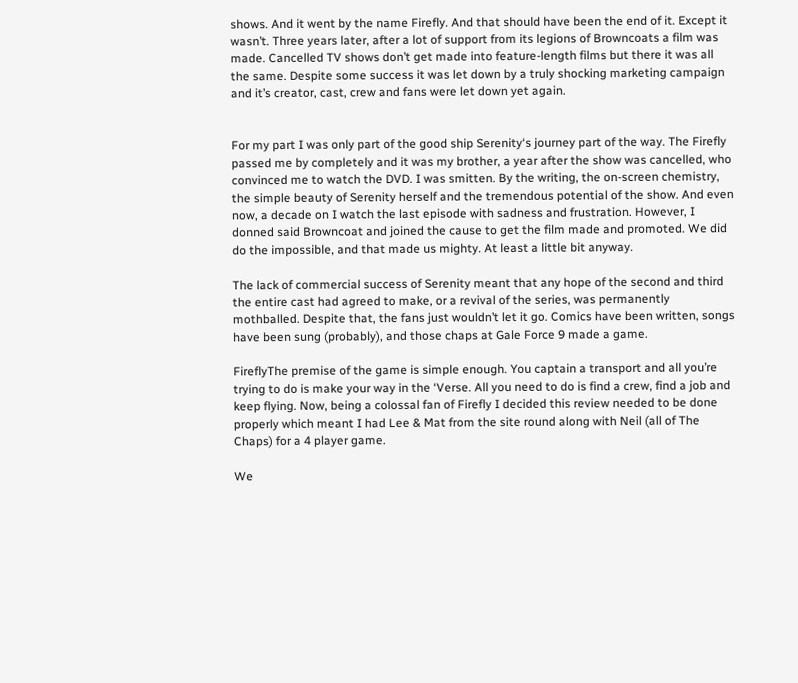shows. And it went by the name Firefly. And that should have been the end of it. Except it wasn’t. Three years later, after a lot of support from its legions of Browncoats a film was made. Cancelled TV shows don’t get made into feature-length films but there it was all the same. Despite some success it was let down by a truly shocking marketing campaign and it’s creator, cast, crew and fans were let down yet again.


For my part I was only part of the good ship Serenity‘s journey part of the way. The Firefly passed me by completely and it was my brother, a year after the show was cancelled, who convinced me to watch the DVD. I was smitten. By the writing, the on-screen chemistry, the simple beauty of Serenity herself and the tremendous potential of the show. And even now, a decade on I watch the last episode with sadness and frustration. However, I donned said Browncoat and joined the cause to get the film made and promoted. We did do the impossible, and that made us mighty. At least a little bit anyway.

The lack of commercial success of Serenity meant that any hope of the second and third the entire cast had agreed to make, or a revival of the series, was permanently mothballed. Despite that, the fans just wouldn’t let it go. Comics have been written, songs have been sung (probably), and those chaps at Gale Force 9 made a game.

FireflyThe premise of the game is simple enough. You captain a transport and all you’re trying to do is make your way in the ‘Verse. All you need to do is find a crew, find a job and keep flying. Now, being a colossal fan of Firefly I decided this review needed to be done properly which meant I had Lee & Mat from the site round along with Neil (all of The Chaps) for a 4 player game.

We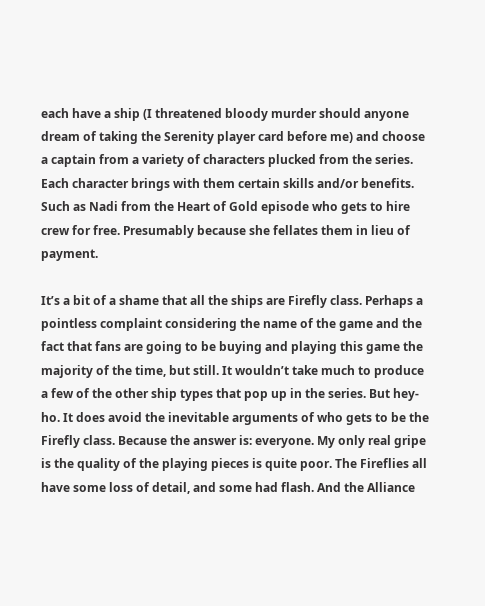each have a ship (I threatened bloody murder should anyone dream of taking the Serenity player card before me) and choose a captain from a variety of characters plucked from the series. Each character brings with them certain skills and/or benefits. Such as Nadi from the Heart of Gold episode who gets to hire crew for free. Presumably because she fellates them in lieu of payment.

It’s a bit of a shame that all the ships are Firefly class. Perhaps a pointless complaint considering the name of the game and the fact that fans are going to be buying and playing this game the majority of the time, but still. It wouldn’t take much to produce a few of the other ship types that pop up in the series. But hey-ho. It does avoid the inevitable arguments of who gets to be the Firefly class. Because the answer is: everyone. My only real gripe is the quality of the playing pieces is quite poor. The Fireflies all have some loss of detail, and some had flash. And the Alliance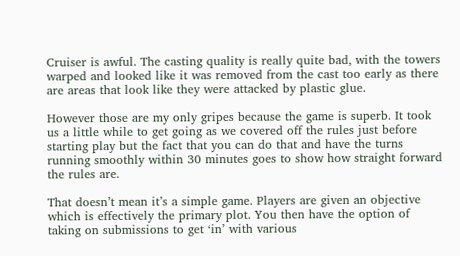Cruiser is awful. The casting quality is really quite bad, with the towers warped and looked like it was removed from the cast too early as there are areas that look like they were attacked by plastic glue.

However those are my only gripes because the game is superb. It took us a little while to get going as we covered off the rules just before starting play but the fact that you can do that and have the turns running smoothly within 30 minutes goes to show how straight forward the rules are.

That doesn’t mean it’s a simple game. Players are given an objective which is effectively the primary plot. You then have the option of taking on submissions to get ‘in’ with various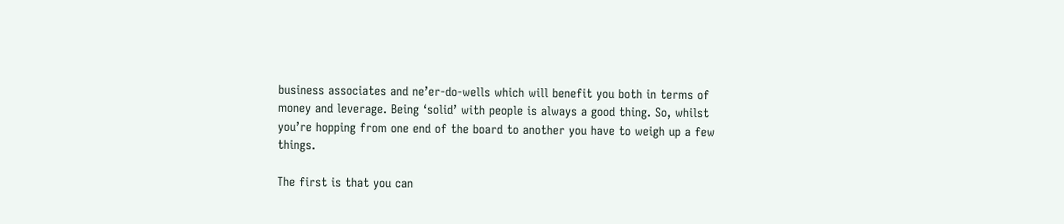business associates and ne’er-do-wells which will benefit you both in terms of money and leverage. Being ‘solid’ with people is always a good thing. So, whilst you’re hopping from one end of the board to another you have to weigh up a few things.

The first is that you can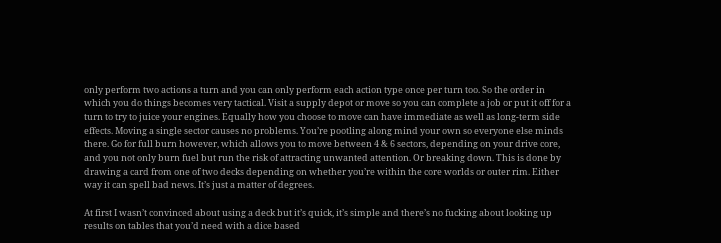only perform two actions a turn and you can only perform each action type once per turn too. So the order in which you do things becomes very tactical. Visit a supply depot or move so you can complete a job or put it off for a turn to try to juice your engines. Equally how you choose to move can have immediate as well as long-term side effects. Moving a single sector causes no problems. You’re pootling along mind your own so everyone else minds there. Go for full burn however, which allows you to move between 4 & 6 sectors, depending on your drive core, and you not only burn fuel but run the risk of attracting unwanted attention. Or breaking down. This is done by drawing a card from one of two decks depending on whether you’re within the core worlds or outer rim. Either way it can spell bad news. It’s just a matter of degrees.

At first I wasn’t convinced about using a deck but it’s quick, it’s simple and there’s no fucking about looking up results on tables that you’d need with a dice based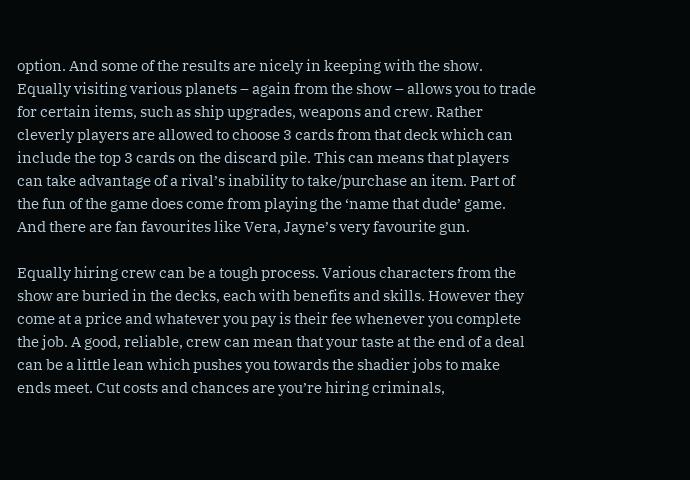option. And some of the results are nicely in keeping with the show. Equally visiting various planets – again from the show – allows you to trade for certain items, such as ship upgrades, weapons and crew. Rather cleverly players are allowed to choose 3 cards from that deck which can include the top 3 cards on the discard pile. This can means that players can take advantage of a rival’s inability to take/purchase an item. Part of the fun of the game does come from playing the ‘name that dude’ game. And there are fan favourites like Vera, Jayne’s very favourite gun.

Equally hiring crew can be a tough process. Various characters from the show are buried in the decks, each with benefits and skills. However they come at a price and whatever you pay is their fee whenever you complete the job. A good, reliable, crew can mean that your taste at the end of a deal can be a little lean which pushes you towards the shadier jobs to make ends meet. Cut costs and chances are you’re hiring criminals,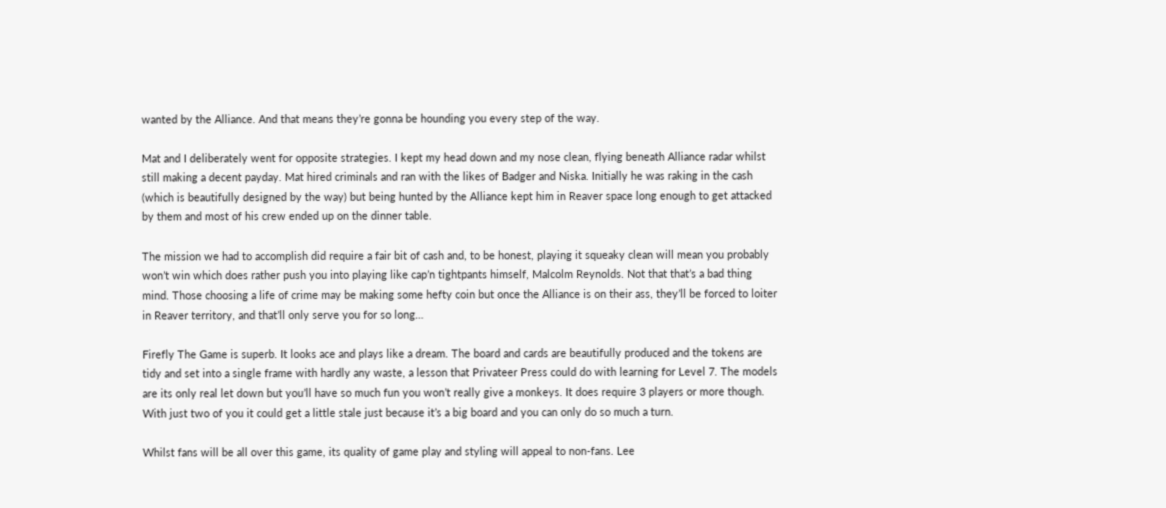wanted by the Alliance. And that means they’re gonna be hounding you every step of the way.

Mat and I deliberately went for opposite strategies. I kept my head down and my nose clean, flying beneath Alliance radar whilst still making a decent payday. Mat hired criminals and ran with the likes of Badger and Niska. Initially he was raking in the cash (which is beautifully designed by the way) but being hunted by the Alliance kept him in Reaver space long enough to get attacked by them and most of his crew ended up on the dinner table.

The mission we had to accomplish did require a fair bit of cash and, to be honest, playing it squeaky clean will mean you probably won’t win which does rather push you into playing like cap’n tightpants himself, Malcolm Reynolds. Not that that’s a bad thing mind. Those choosing a life of crime may be making some hefty coin but once the Alliance is on their ass, they’ll be forced to loiter in Reaver territory, and that’ll only serve you for so long…

Firefly The Game is superb. It looks ace and plays like a dream. The board and cards are beautifully produced and the tokens are tidy and set into a single frame with hardly any waste, a lesson that Privateer Press could do with learning for Level 7. The models are its only real let down but you’ll have so much fun you won’t really give a monkeys. It does require 3 players or more though. With just two of you it could get a little stale just because it’s a big board and you can only do so much a turn.

Whilst fans will be all over this game, its quality of game play and styling will appeal to non-fans. Lee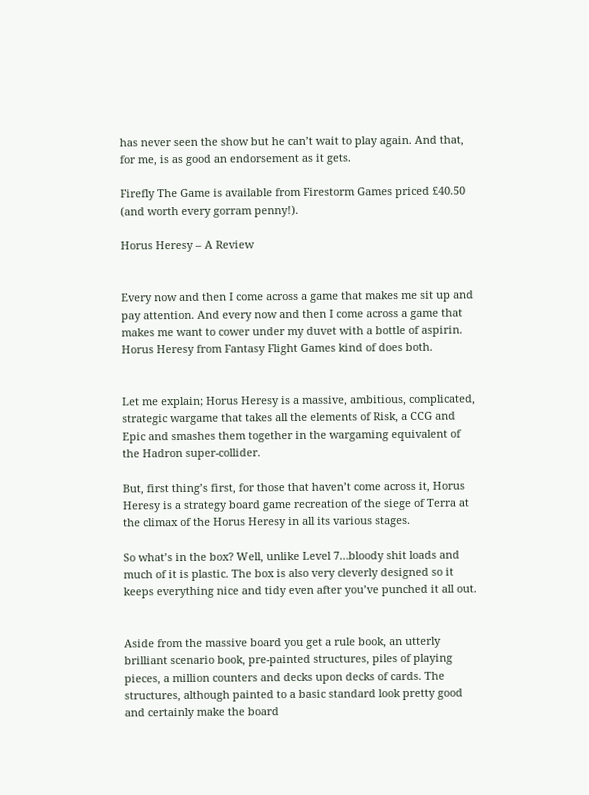has never seen the show but he can’t wait to play again. And that, for me, is as good an endorsement as it gets.

Firefly The Game is available from Firestorm Games priced £40.50 (and worth every gorram penny!).

Horus Heresy – A Review


Every now and then I come across a game that makes me sit up and pay attention. And every now and then I come across a game that makes me want to cower under my duvet with a bottle of aspirin. Horus Heresy from Fantasy Flight Games kind of does both.


Let me explain; Horus Heresy is a massive, ambitious, complicated, strategic wargame that takes all the elements of Risk, a CCG and Epic and smashes them together in the wargaming equivalent of the Hadron super-collider.

But, first thing’s first, for those that haven’t come across it, Horus Heresy is a strategy board game recreation of the siege of Terra at the climax of the Horus Heresy in all its various stages.

So what’s in the box? Well, unlike Level 7…bloody shit loads and much of it is plastic. The box is also very cleverly designed so it keeps everything nice and tidy even after you’ve punched it all out.


Aside from the massive board you get a rule book, an utterly brilliant scenario book, pre-painted structures, piles of playing pieces, a million counters and decks upon decks of cards. The structures, although painted to a basic standard look pretty good and certainly make the board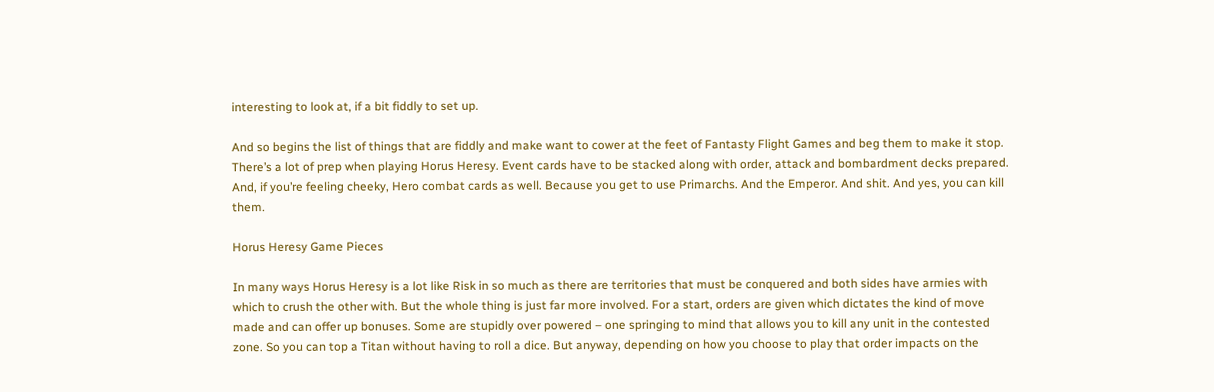interesting to look at, if a bit fiddly to set up.

And so begins the list of things that are fiddly and make want to cower at the feet of Fantasty Flight Games and beg them to make it stop. There’s a lot of prep when playing Horus Heresy. Event cards have to be stacked along with order, attack and bombardment decks prepared. And, if you’re feeling cheeky, Hero combat cards as well. Because you get to use Primarchs. And the Emperor. And shit. And yes, you can kill them.

Horus Heresy Game Pieces

In many ways Horus Heresy is a lot like Risk in so much as there are territories that must be conquered and both sides have armies with which to crush the other with. But the whole thing is just far more involved. For a start, orders are given which dictates the kind of move made and can offer up bonuses. Some are stupidly over powered – one springing to mind that allows you to kill any unit in the contested zone. So you can top a Titan without having to roll a dice. But anyway, depending on how you choose to play that order impacts on the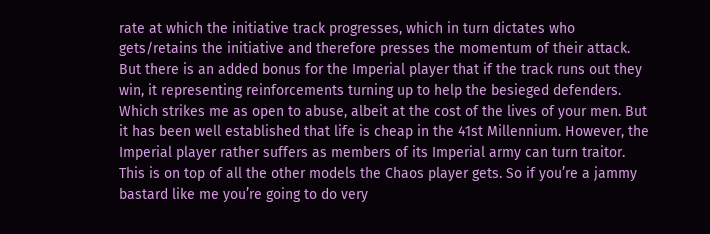rate at which the initiative track progresses, which in turn dictates who gets/retains the initiative and therefore presses the momentum of their attack. But there is an added bonus for the Imperial player that if the track runs out they win, it representing reinforcements turning up to help the besieged defenders. Which strikes me as open to abuse, albeit at the cost of the lives of your men. But it has been well established that life is cheap in the 41st Millennium. However, the Imperial player rather suffers as members of its Imperial army can turn traitor. This is on top of all the other models the Chaos player gets. So if you’re a jammy bastard like me you’re going to do very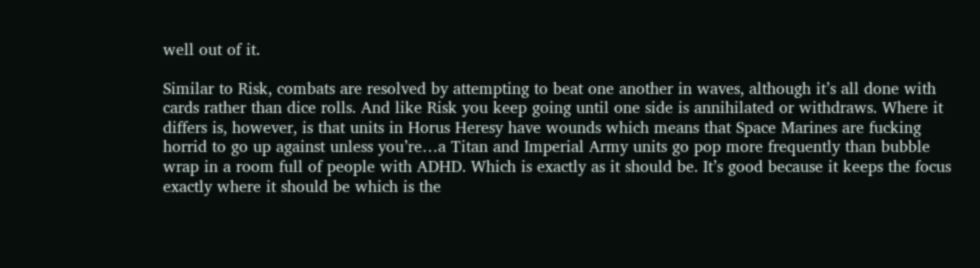well out of it.

Similar to Risk, combats are resolved by attempting to beat one another in waves, although it’s all done with cards rather than dice rolls. And like Risk you keep going until one side is annihilated or withdraws. Where it differs is, however, is that units in Horus Heresy have wounds which means that Space Marines are fucking horrid to go up against unless you’re…a Titan and Imperial Army units go pop more frequently than bubble wrap in a room full of people with ADHD. Which is exactly as it should be. It’s good because it keeps the focus exactly where it should be which is the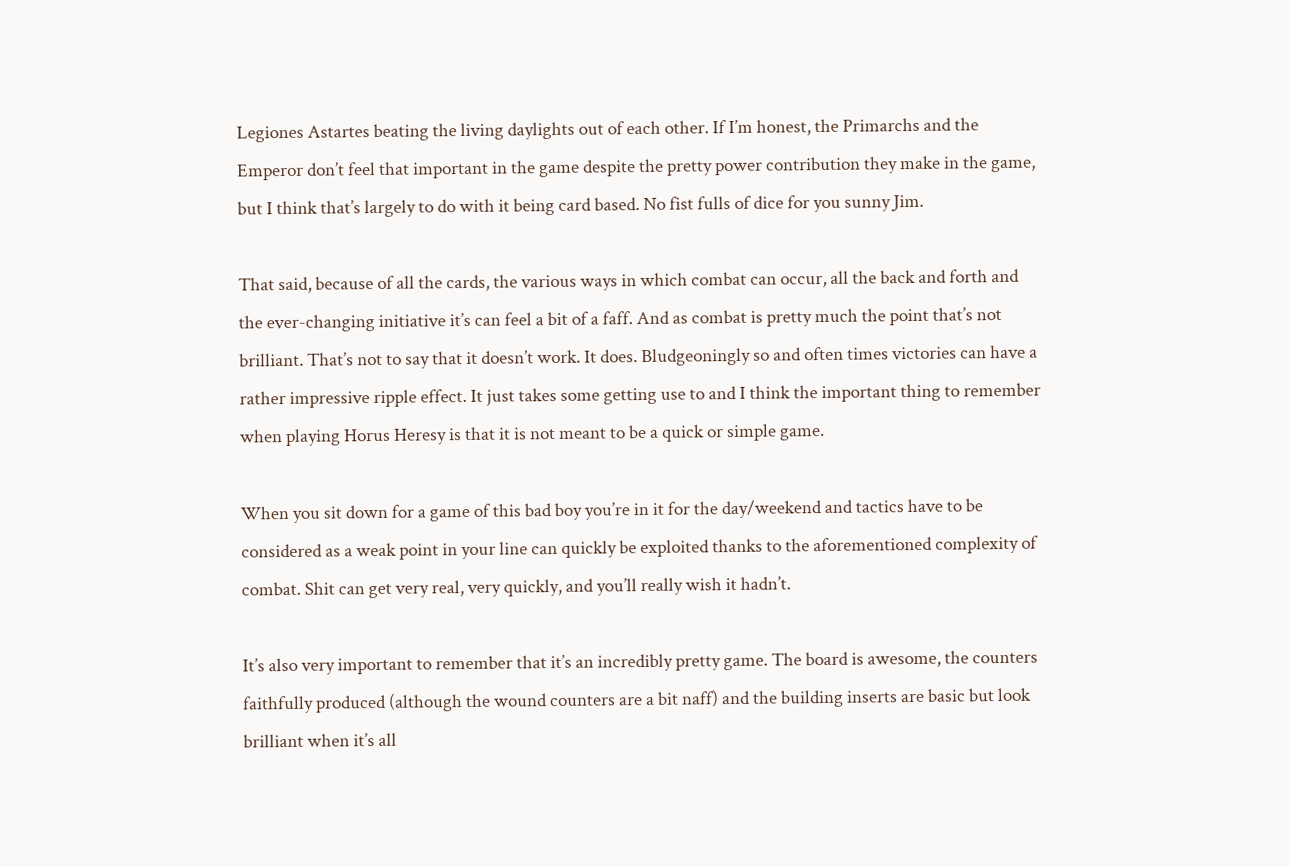Legiones Astartes beating the living daylights out of each other. If I’m honest, the Primarchs and the Emperor don’t feel that important in the game despite the pretty power contribution they make in the game, but I think that’s largely to do with it being card based. No fist fulls of dice for you sunny Jim.

That said, because of all the cards, the various ways in which combat can occur, all the back and forth and the ever-changing initiative it’s can feel a bit of a faff. And as combat is pretty much the point that’s not brilliant. That’s not to say that it doesn’t work. It does. Bludgeoningly so and often times victories can have a rather impressive ripple effect. It just takes some getting use to and I think the important thing to remember when playing Horus Heresy is that it is not meant to be a quick or simple game.

When you sit down for a game of this bad boy you’re in it for the day/weekend and tactics have to be considered as a weak point in your line can quickly be exploited thanks to the aforementioned complexity of combat. Shit can get very real, very quickly, and you’ll really wish it hadn’t.

It’s also very important to remember that it’s an incredibly pretty game. The board is awesome, the counters faithfully produced (although the wound counters are a bit naff) and the building inserts are basic but look brilliant when it’s all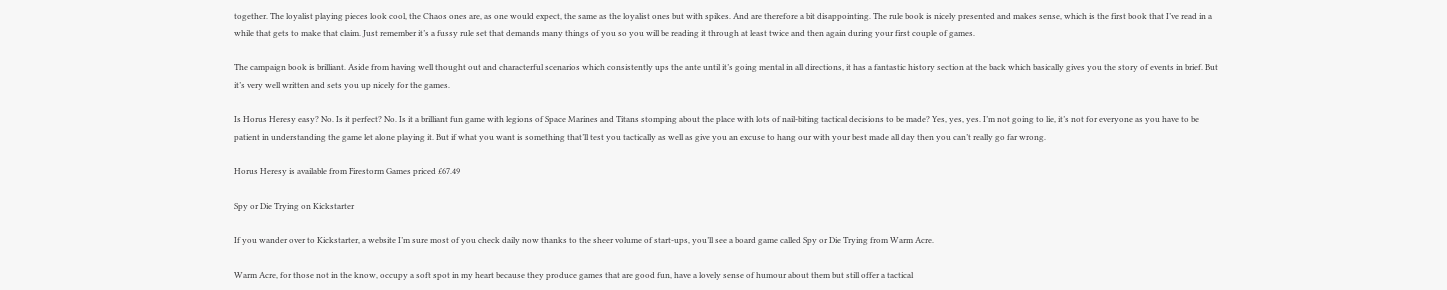together. The loyalist playing pieces look cool, the Chaos ones are, as one would expect, the same as the loyalist ones but with spikes. And are therefore a bit disappointing. The rule book is nicely presented and makes sense, which is the first book that I’ve read in a while that gets to make that claim. Just remember it’s a fussy rule set that demands many things of you so you will be reading it through at least twice and then again during your first couple of games.

The campaign book is brilliant. Aside from having well thought out and characterful scenarios which consistently ups the ante until it’s going mental in all directions, it has a fantastic history section at the back which basically gives you the story of events in brief. But it’s very well written and sets you up nicely for the games.

Is Horus Heresy easy? No. Is it perfect? No. Is it a brilliant fun game with legions of Space Marines and Titans stomping about the place with lots of nail-biting tactical decisions to be made? Yes, yes, yes. I’m not going to lie, it’s not for everyone as you have to be patient in understanding the game let alone playing it. But if what you want is something that’ll test you tactically as well as give you an excuse to hang our with your best made all day then you can’t really go far wrong.

Horus Heresy is available from Firestorm Games priced £67.49

Spy or Die Trying on Kickstarter

If you wander over to Kickstarter, a website I’m sure most of you check daily now thanks to the sheer volume of start-ups, you’ll see a board game called Spy or Die Trying from Warm Acre.

Warm Acre, for those not in the know, occupy a soft spot in my heart because they produce games that are good fun, have a lovely sense of humour about them but still offer a tactical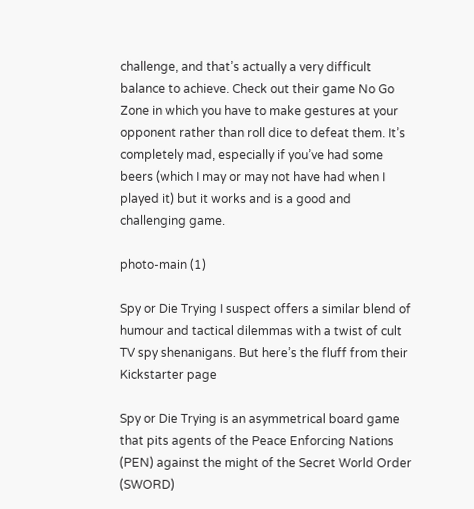challenge, and that’s actually a very difficult balance to achieve. Check out their game No Go Zone in which you have to make gestures at your opponent rather than roll dice to defeat them. It’s completely mad, especially if you’ve had some beers (which I may or may not have had when I played it) but it works and is a good and challenging game.

photo-main (1)

Spy or Die Trying I suspect offers a similar blend of humour and tactical dilemmas with a twist of cult TV spy shenanigans. But here’s the fluff from their Kickstarter page

Spy or Die Trying is an asymmetrical board game that pits agents of the Peace Enforcing Nations (PEN) against the might of the Secret World Order (SWORD)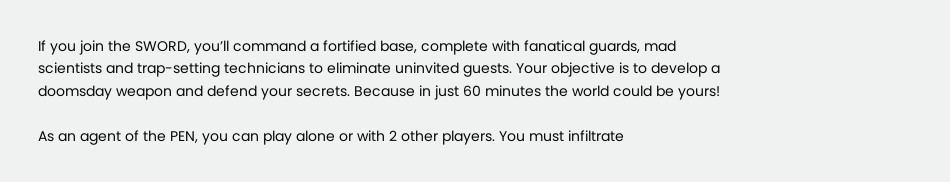If you join the SWORD, you’ll command a fortified base, complete with fanatical guards, mad scientists and trap-setting technicians to eliminate uninvited guests. Your objective is to develop a doomsday weapon and defend your secrets. Because in just 60 minutes the world could be yours!

As an agent of the PEN, you can play alone or with 2 other players. You must infiltrate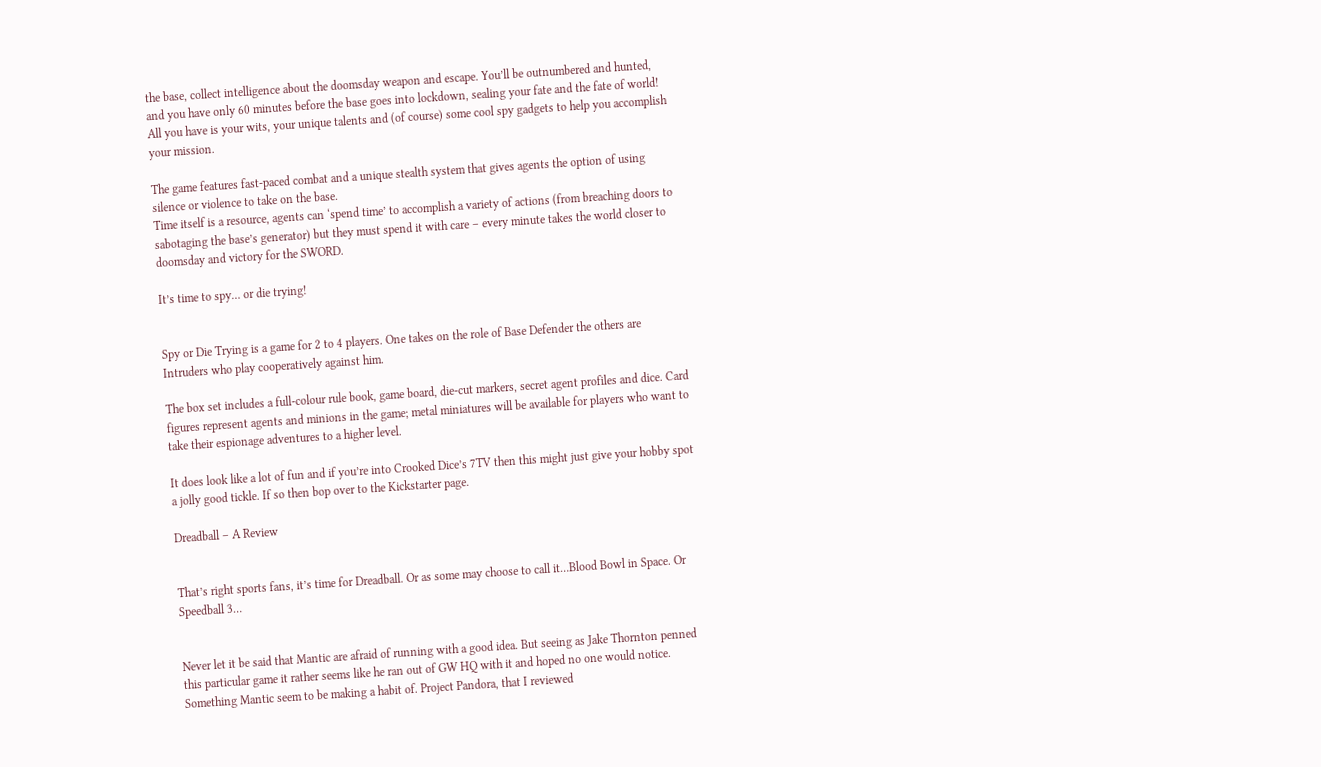the base, collect intelligence about the doomsday weapon and escape. You’ll be outnumbered and hunted, and you have only 60 minutes before the base goes into lockdown, sealing your fate and the fate of world! All you have is your wits, your unique talents and (of course) some cool spy gadgets to help you accomplish your mission.

The game features fast-paced combat and a unique stealth system that gives agents the option of using silence or violence to take on the base.
Time itself is a resource, agents can ‘spend time’ to accomplish a variety of actions (from breaching doors to sabotaging the base’s generator) but they must spend it with care – every minute takes the world closer to doomsday and victory for the SWORD.

It’s time to spy… or die trying!


Spy or Die Trying is a game for 2 to 4 players. One takes on the role of Base Defender the others are Intruders who play cooperatively against him.

The box set includes a full-colour rule book, game board, die-cut markers, secret agent profiles and dice. Card figures represent agents and minions in the game; metal miniatures will be available for players who want to take their espionage adventures to a higher level.

It does look like a lot of fun and if you’re into Crooked Dice’s 7TV then this might just give your hobby spot a jolly good tickle. If so then bop over to the Kickstarter page.

Dreadball – A Review


That’s right sports fans, it’s time for Dreadball. Or as some may choose to call it…Blood Bowl in Space. Or Speedball 3…


Never let it be said that Mantic are afraid of running with a good idea. But seeing as Jake Thornton penned this particular game it rather seems like he ran out of GW HQ with it and hoped no one would notice. Something Mantic seem to be making a habit of. Project Pandora, that I reviewed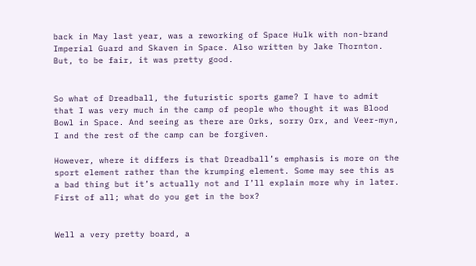back in May last year, was a reworking of Space Hulk with non-brand Imperial Guard and Skaven in Space. Also written by Jake Thornton. But, to be fair, it was pretty good.


So what of Dreadball, the futuristic sports game? I have to admit that I was very much in the camp of people who thought it was Blood Bowl in Space. And seeing as there are Orks, sorry Orx, and Veer-myn, I and the rest of the camp can be forgiven.

However, where it differs is that Dreadball’s emphasis is more on the sport element rather than the krumping element. Some may see this as a bad thing but it’s actually not and I’ll explain more why in later. First of all; what do you get in the box?


Well a very pretty board, a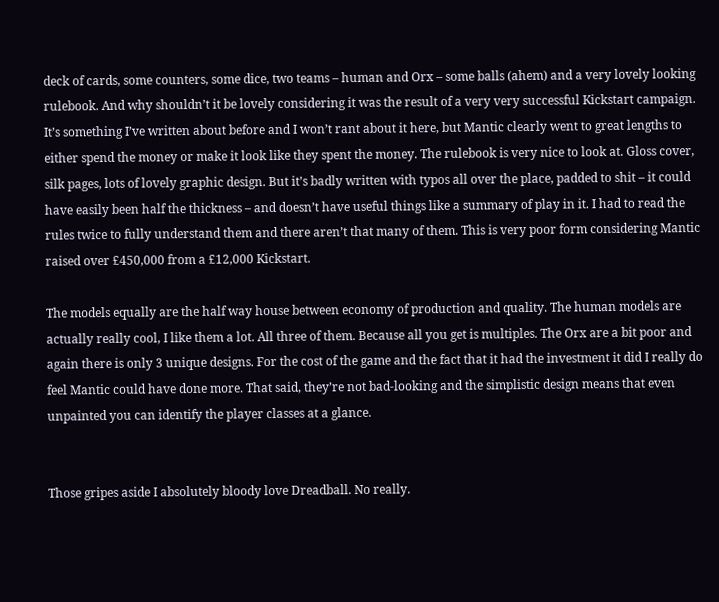deck of cards, some counters, some dice, two teams – human and Orx – some balls (ahem) and a very lovely looking rulebook. And why shouldn’t it be lovely considering it was the result of a very very successful Kickstart campaign. It’s something I’ve written about before and I won’t rant about it here, but Mantic clearly went to great lengths to either spend the money or make it look like they spent the money. The rulebook is very nice to look at. Gloss cover, silk pages, lots of lovely graphic design. But it’s badly written with typos all over the place, padded to shit – it could have easily been half the thickness – and doesn’t have useful things like a summary of play in it. I had to read the rules twice to fully understand them and there aren’t that many of them. This is very poor form considering Mantic raised over £450,000 from a £12,000 Kickstart.

The models equally are the half way house between economy of production and quality. The human models are actually really cool, I like them a lot. All three of them. Because all you get is multiples. The Orx are a bit poor and again there is only 3 unique designs. For the cost of the game and the fact that it had the investment it did I really do feel Mantic could have done more. That said, they’re not bad-looking and the simplistic design means that even unpainted you can identify the player classes at a glance.


Those gripes aside I absolutely bloody love Dreadball. No really.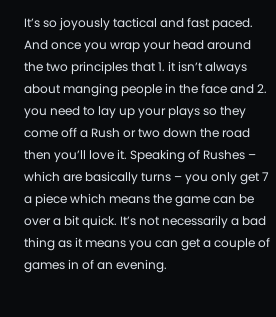It’s so joyously tactical and fast paced. And once you wrap your head around the two principles that 1. it isn’t always about manging people in the face and 2. you need to lay up your plays so they come off a Rush or two down the road then you’ll love it. Speaking of Rushes – which are basically turns – you only get 7 a piece which means the game can be over a bit quick. It’s not necessarily a bad thing as it means you can get a couple of games in of an evening.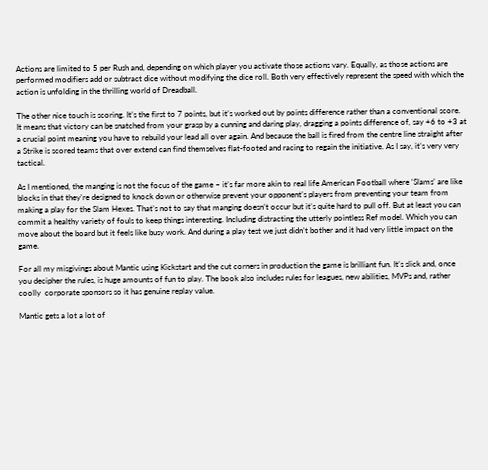Actions are limited to 5 per Rush and, depending on which player you activate those actions vary. Equally, as those actions are performed modifiers add or subtract dice without modifying the dice roll. Both very effectively represent the speed with which the action is unfolding in the thrilling world of Dreadball.

The other nice touch is scoring. It’s the first to 7 points, but it’s worked out by points difference rather than a conventional score. It means that victory can be snatched from your grasp by a cunning and daring play, dragging a points difference of, say +6 to +3 at a crucial point meaning you have to rebuild your lead all over again. And because the ball is fired from the centre line straight after a Strike is scored teams that over extend can find themselves flat-footed and racing to regain the initiative. As I say, it’s very very tactical.

As I mentioned, the manging is not the focus of the game – it’s far more akin to real life American Football where ‘Slams’ are like blocks in that they’re designed to knock down or otherwise prevent your opponent’s players from preventing your team from making a play for the Slam Hexes. That’s not to say that manging doesn’t occur but it’s quite hard to pull off. But at least you can commit a healthy variety of fouls to keep things interesting. Including distracting the utterly pointless Ref model. Which you can move about the board but it feels like busy work. And during a play test we just didn’t bother and it had very little impact on the game.

For all my misgivings about Mantic using Kickstart and the cut corners in production the game is brilliant fun. It’s slick and, once you decipher the rules, is huge amounts of fun to play. The book also includes rules for leagues, new abilities, MVPs and, rather coolly  corporate sponsors so it has genuine replay value.

Mantic gets a lot a lot of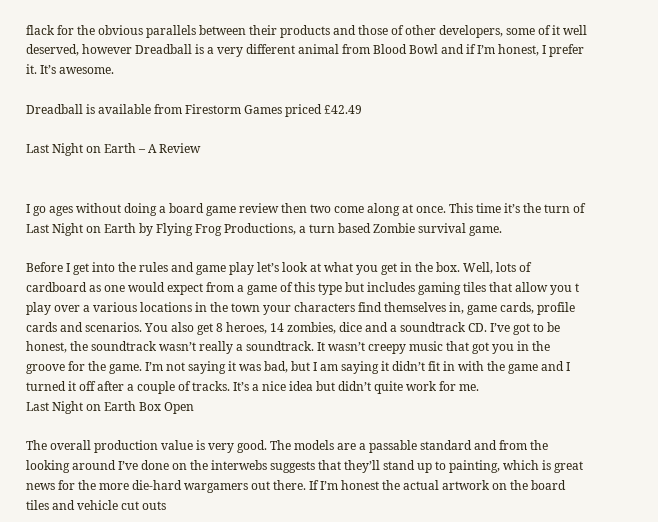flack for the obvious parallels between their products and those of other developers, some of it well deserved, however Dreadball is a very different animal from Blood Bowl and if I’m honest, I prefer it. It’s awesome.

Dreadball is available from Firestorm Games priced £42.49

Last Night on Earth – A Review


I go ages without doing a board game review then two come along at once. This time it’s the turn of Last Night on Earth by Flying Frog Productions, a turn based Zombie survival game.

Before I get into the rules and game play let’s look at what you get in the box. Well, lots of cardboard as one would expect from a game of this type but includes gaming tiles that allow you t play over a various locations in the town your characters find themselves in, game cards, profile cards and scenarios. You also get 8 heroes, 14 zombies, dice and a soundtrack CD. I’ve got to be honest, the soundtrack wasn’t really a soundtrack. It wasn’t creepy music that got you in the groove for the game. I’m not saying it was bad, but I am saying it didn’t fit in with the game and I turned it off after a couple of tracks. It’s a nice idea but didn’t quite work for me.
Last Night on Earth Box Open

The overall production value is very good. The models are a passable standard and from the looking around I’ve done on the interwebs suggests that they’ll stand up to painting, which is great news for the more die-hard wargamers out there. If I’m honest the actual artwork on the board tiles and vehicle cut outs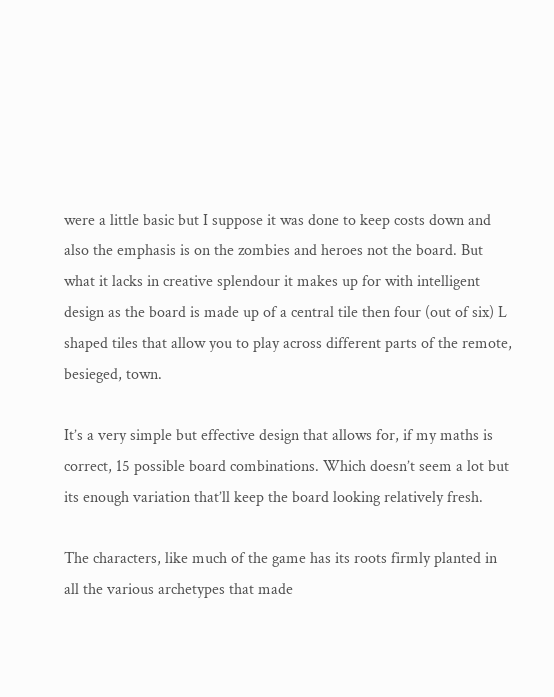were a little basic but I suppose it was done to keep costs down and also the emphasis is on the zombies and heroes not the board. But what it lacks in creative splendour it makes up for with intelligent design as the board is made up of a central tile then four (out of six) L shaped tiles that allow you to play across different parts of the remote, besieged, town.

It’s a very simple but effective design that allows for, if my maths is correct, 15 possible board combinations. Which doesn’t seem a lot but its enough variation that’ll keep the board looking relatively fresh.

The characters, like much of the game has its roots firmly planted in all the various archetypes that made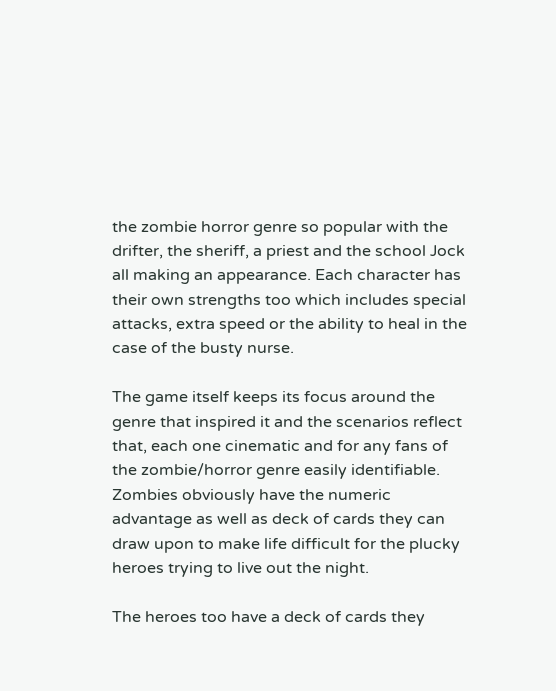the zombie horror genre so popular with the drifter, the sheriff, a priest and the school Jock all making an appearance. Each character has their own strengths too which includes special attacks, extra speed or the ability to heal in the case of the busty nurse.

The game itself keeps its focus around the genre that inspired it and the scenarios reflect that, each one cinematic and for any fans of the zombie/horror genre easily identifiable. Zombies obviously have the numeric advantage as well as deck of cards they can draw upon to make life difficult for the plucky heroes trying to live out the night.

The heroes too have a deck of cards they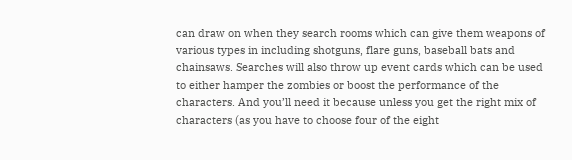can draw on when they search rooms which can give them weapons of various types in including shotguns, flare guns, baseball bats and chainsaws. Searches will also throw up event cards which can be used to either hamper the zombies or boost the performance of the characters. And you’ll need it because unless you get the right mix of characters (as you have to choose four of the eight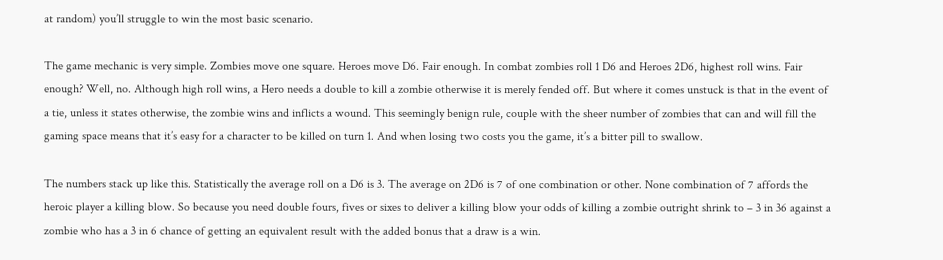at random) you’ll struggle to win the most basic scenario.

The game mechanic is very simple. Zombies move one square. Heroes move D6. Fair enough. In combat zombies roll 1 D6 and Heroes 2D6, highest roll wins. Fair enough? Well, no. Although high roll wins, a Hero needs a double to kill a zombie otherwise it is merely fended off. But where it comes unstuck is that in the event of a tie, unless it states otherwise, the zombie wins and inflicts a wound. This seemingly benign rule, couple with the sheer number of zombies that can and will fill the gaming space means that it’s easy for a character to be killed on turn 1. And when losing two costs you the game, it’s a bitter pill to swallow.

The numbers stack up like this. Statistically the average roll on a D6 is 3. The average on 2D6 is 7 of one combination or other. None combination of 7 affords the heroic player a killing blow. So because you need double fours, fives or sixes to deliver a killing blow your odds of killing a zombie outright shrink to – 3 in 36 against a zombie who has a 3 in 6 chance of getting an equivalent result with the added bonus that a draw is a win.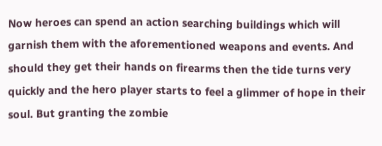Now heroes can spend an action searching buildings which will garnish them with the aforementioned weapons and events. And should they get their hands on firearms then the tide turns very quickly and the hero player starts to feel a glimmer of hope in their soul. But granting the zombie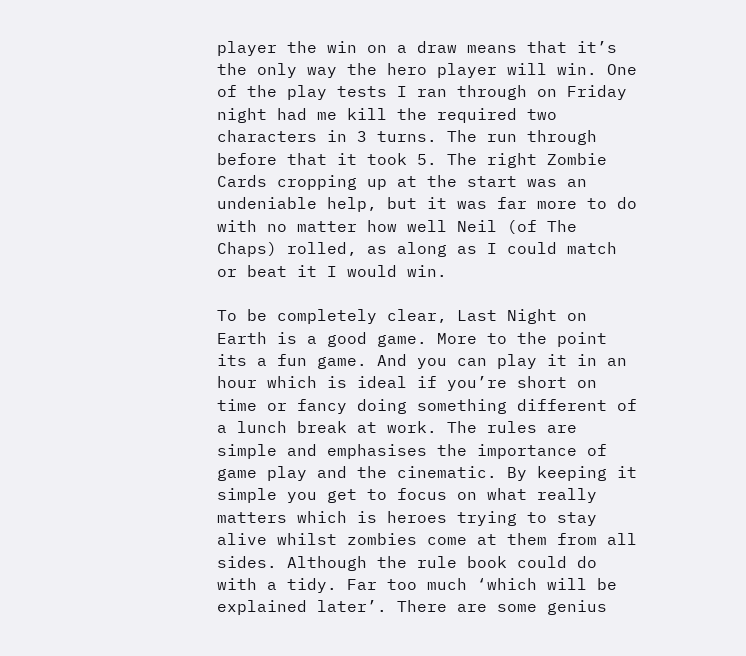player the win on a draw means that it’s the only way the hero player will win. One of the play tests I ran through on Friday night had me kill the required two characters in 3 turns. The run through before that it took 5. The right Zombie Cards cropping up at the start was an undeniable help, but it was far more to do with no matter how well Neil (of The Chaps) rolled, as along as I could match or beat it I would win.

To be completely clear, Last Night on Earth is a good game. More to the point its a fun game. And you can play it in an hour which is ideal if you’re short on time or fancy doing something different of a lunch break at work. The rules are simple and emphasises the importance of game play and the cinematic. By keeping it simple you get to focus on what really matters which is heroes trying to stay alive whilst zombies come at them from all sides. Although the rule book could do with a tidy. Far too much ‘which will be explained later’. There are some genius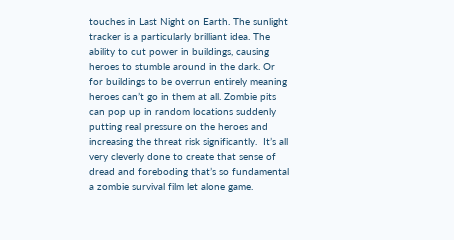touches in Last Night on Earth. The sunlight tracker is a particularly brilliant idea. The ability to cut power in buildings, causing heroes to stumble around in the dark. Or for buildings to be overrun entirely meaning heroes can’t go in them at all. Zombie pits can pop up in random locations suddenly putting real pressure on the heroes and increasing the threat risk significantly.  It’s all very cleverly done to create that sense of dread and foreboding that’s so fundamental a zombie survival film let alone game.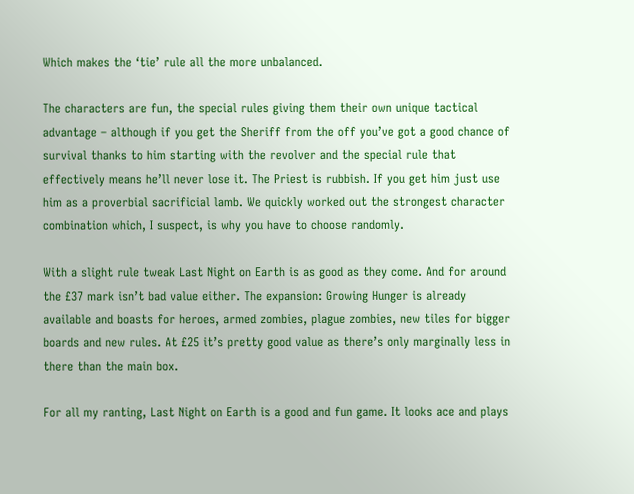Which makes the ‘tie’ rule all the more unbalanced.

The characters are fun, the special rules giving them their own unique tactical advantage – although if you get the Sheriff from the off you’ve got a good chance of survival thanks to him starting with the revolver and the special rule that effectively means he’ll never lose it. The Priest is rubbish. If you get him just use him as a proverbial sacrificial lamb. We quickly worked out the strongest character combination which, I suspect, is why you have to choose randomly.

With a slight rule tweak Last Night on Earth is as good as they come. And for around the £37 mark isn’t bad value either. The expansion: Growing Hunger is already available and boasts for heroes, armed zombies, plague zombies, new tiles for bigger boards and new rules. At £25 it’s pretty good value as there’s only marginally less in there than the main box.

For all my ranting, Last Night on Earth is a good and fun game. It looks ace and plays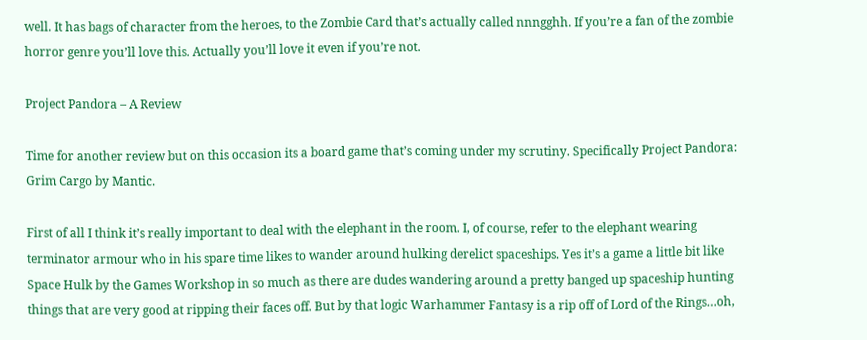well. It has bags of character from the heroes, to the Zombie Card that’s actually called nnngghh. If you’re a fan of the zombie horror genre you’ll love this. Actually you’ll love it even if you’re not.

Project Pandora – A Review

Time for another review but on this occasion its a board game that’s coming under my scrutiny. Specifically Project Pandora: Grim Cargo by Mantic.

First of all I think it’s really important to deal with the elephant in the room. I, of course, refer to the elephant wearing terminator armour who in his spare time likes to wander around hulking derelict spaceships. Yes it’s a game a little bit like Space Hulk by the Games Workshop in so much as there are dudes wandering around a pretty banged up spaceship hunting things that are very good at ripping their faces off. But by that logic Warhammer Fantasy is a rip off of Lord of the Rings…oh,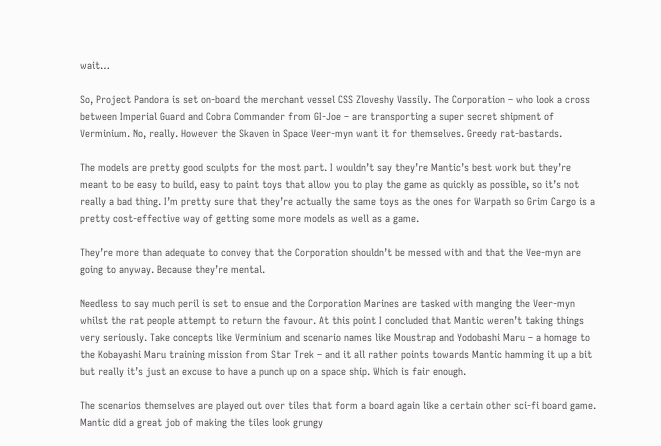wait…

So, Project Pandora is set on-board the merchant vessel CSS Zloveshy Vassily. The Corporation – who look a cross between Imperial Guard and Cobra Commander from GI-Joe – are transporting a super secret shipment of Verminium. No, really. However the Skaven in Space Veer-myn want it for themselves. Greedy rat-bastards.

The models are pretty good sculpts for the most part. I wouldn’t say they’re Mantic’s best work but they’re meant to be easy to build, easy to paint toys that allow you to play the game as quickly as possible, so it’s not really a bad thing. I’m pretty sure that they’re actually the same toys as the ones for Warpath so Grim Cargo is a pretty cost-effective way of getting some more models as well as a game.

They’re more than adequate to convey that the Corporation shouldn’t be messed with and that the Vee-myn are going to anyway. Because they’re mental.

Needless to say much peril is set to ensue and the Corporation Marines are tasked with manging the Veer-myn whilst the rat people attempt to return the favour. At this point I concluded that Mantic weren’t taking things very seriously. Take concepts like Verminium and scenario names like Moustrap and Yodobashi Maru – a homage to the Kobayashi Maru training mission from Star Trek – and it all rather points towards Mantic hamming it up a bit but really it’s just an excuse to have a punch up on a space ship. Which is fair enough.

The scenarios themselves are played out over tiles that form a board again like a certain other sci-fi board game. Mantic did a great job of making the tiles look grungy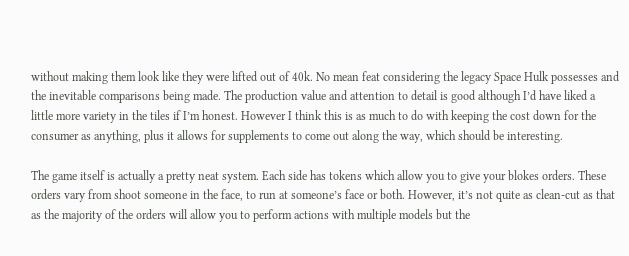without making them look like they were lifted out of 40k. No mean feat considering the legacy Space Hulk possesses and the inevitable comparisons being made. The production value and attention to detail is good although I’d have liked a little more variety in the tiles if I’m honest. However I think this is as much to do with keeping the cost down for the consumer as anything, plus it allows for supplements to come out along the way, which should be interesting.

The game itself is actually a pretty neat system. Each side has tokens which allow you to give your blokes orders. These orders vary from shoot someone in the face, to run at someone’s face or both. However, it’s not quite as clean-cut as that as the majority of the orders will allow you to perform actions with multiple models but the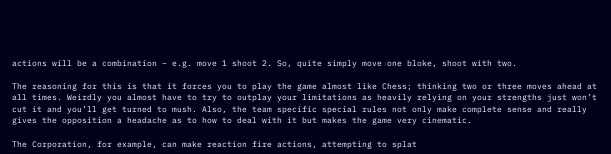actions will be a combination – e.g. move 1 shoot 2. So, quite simply move one bloke, shoot with two.

The reasoning for this is that it forces you to play the game almost like Chess; thinking two or three moves ahead at all times. Weirdly you almost have to try to outplay your limitations as heavily relying on your strengths just won’t cut it and you’ll get turned to mush. Also, the team specific special rules not only make complete sense and really gives the opposition a headache as to how to deal with it but makes the game very cinematic.

The Corporation, for example, can make reaction fire actions, attempting to splat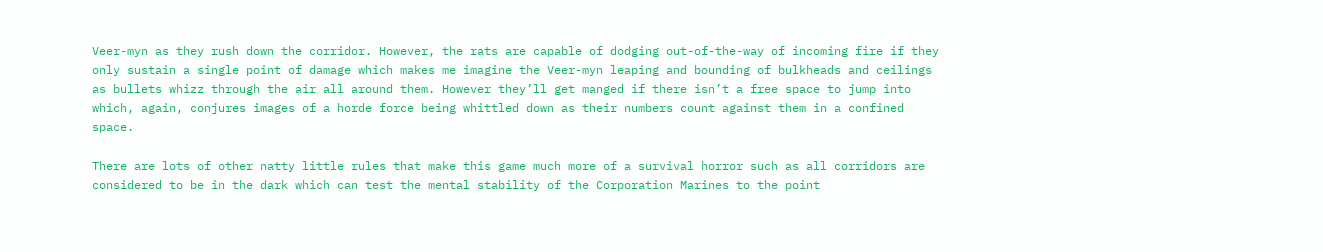Veer-myn as they rush down the corridor. However, the rats are capable of dodging out-of-the-way of incoming fire if they only sustain a single point of damage which makes me imagine the Veer-myn leaping and bounding of bulkheads and ceilings as bullets whizz through the air all around them. However they’ll get manged if there isn’t a free space to jump into which, again, conjures images of a horde force being whittled down as their numbers count against them in a confined space.

There are lots of other natty little rules that make this game much more of a survival horror such as all corridors are considered to be in the dark which can test the mental stability of the Corporation Marines to the point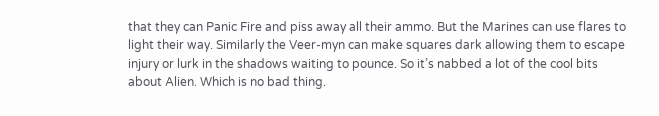that they can Panic Fire and piss away all their ammo. But the Marines can use flares to light their way. Similarly the Veer-myn can make squares dark allowing them to escape injury or lurk in the shadows waiting to pounce. So it’s nabbed a lot of the cool bits about Alien. Which is no bad thing.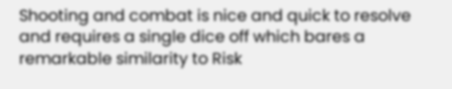Shooting and combat is nice and quick to resolve and requires a single dice off which bares a remarkable similarity to Risk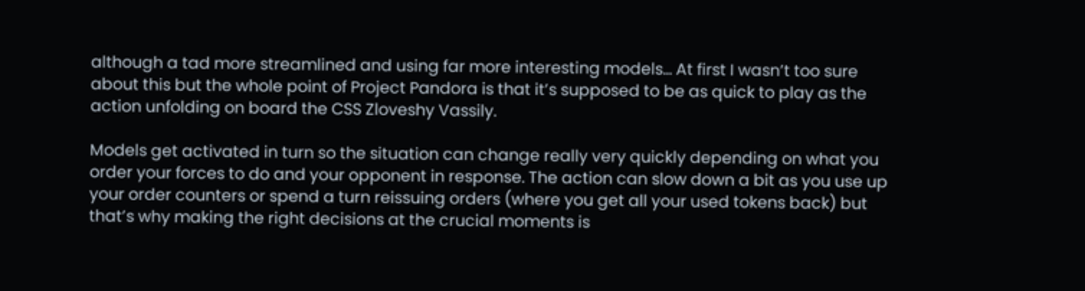although a tad more streamlined and using far more interesting models… At first I wasn’t too sure about this but the whole point of Project Pandora is that it’s supposed to be as quick to play as the action unfolding on board the CSS Zloveshy Vassily.

Models get activated in turn so the situation can change really very quickly depending on what you order your forces to do and your opponent in response. The action can slow down a bit as you use up your order counters or spend a turn reissuing orders (where you get all your used tokens back) but that’s why making the right decisions at the crucial moments is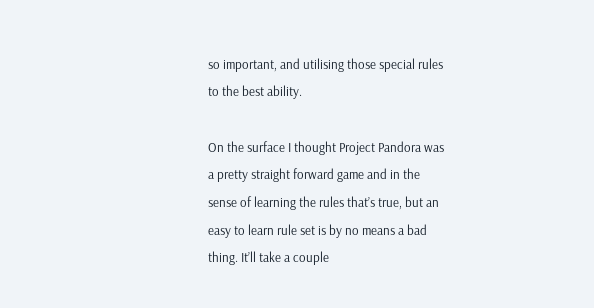so important, and utilising those special rules to the best ability.

On the surface I thought Project Pandora was a pretty straight forward game and in the sense of learning the rules that’s true, but an easy to learn rule set is by no means a bad thing. It’ll take a couple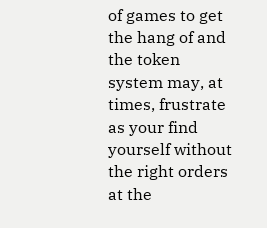of games to get the hang of and the token system may, at times, frustrate as your find yourself without the right orders at the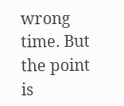wrong time. But the point is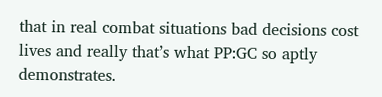that in real combat situations bad decisions cost lives and really that’s what PP:GC so aptly demonstrates.